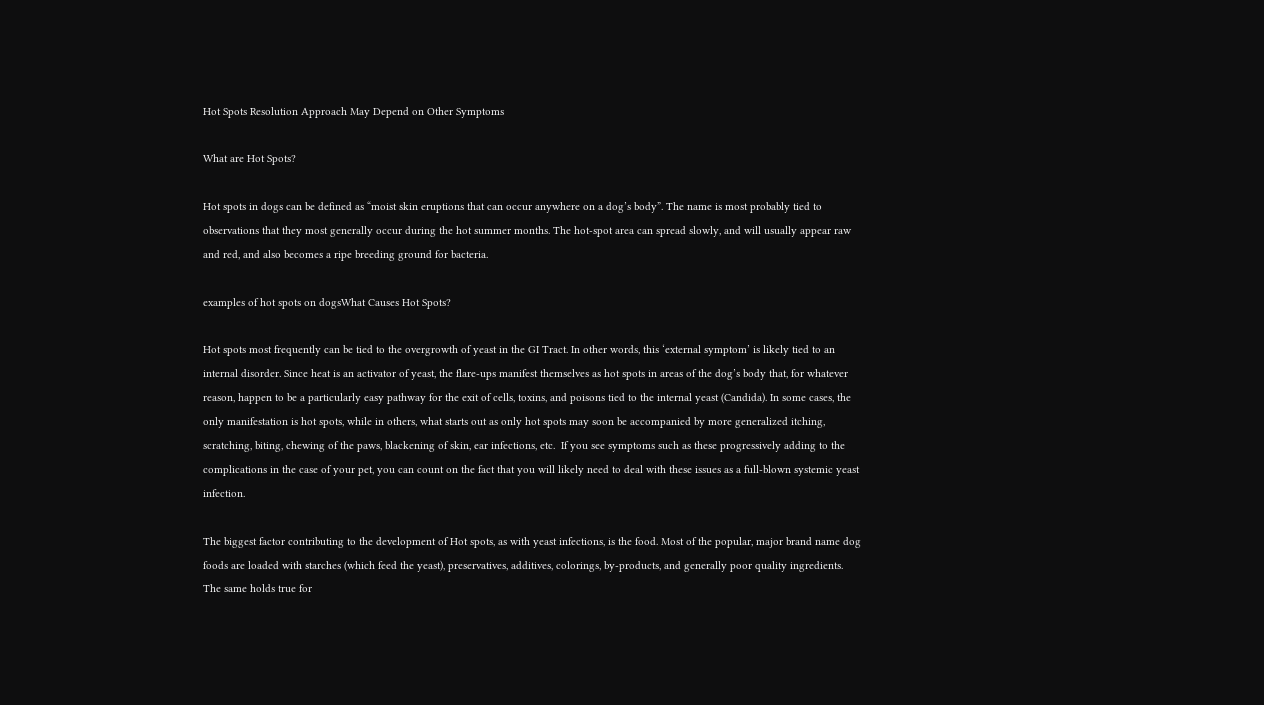Hot Spots Resolution Approach May Depend on Other Symptoms

What are Hot Spots?

Hot spots in dogs can be defined as “moist skin eruptions that can occur anywhere on a dog’s body”. The name is most probably tied to observations that they most generally occur during the hot summer months. The hot-spot area can spread slowly, and will usually appear raw and red, and also becomes a ripe breeding ground for bacteria.

examples of hot spots on dogsWhat Causes Hot Spots?

Hot spots most frequently can be tied to the overgrowth of yeast in the GI Tract. In other words, this ‘external symptom’ is likely tied to an internal disorder. Since heat is an activator of yeast, the flare-ups manifest themselves as hot spots in areas of the dog’s body that, for whatever reason, happen to be a particularly easy pathway for the exit of cells, toxins, and poisons tied to the internal yeast (Candida). In some cases, the only manifestation is hot spots, while in others, what starts out as only hot spots may soon be accompanied by more generalized itching, scratching, biting, chewing of the paws, blackening of skin, ear infections, etc.  If you see symptoms such as these progressively adding to the complications in the case of your pet, you can count on the fact that you will likely need to deal with these issues as a full-blown systemic yeast infection.

The biggest factor contributing to the development of Hot spots, as with yeast infections, is the food. Most of the popular, major brand name dog foods are loaded with starches (which feed the yeast), preservatives, additives, colorings, by-products, and generally poor quality ingredients. The same holds true for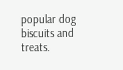popular dog biscuits and treats.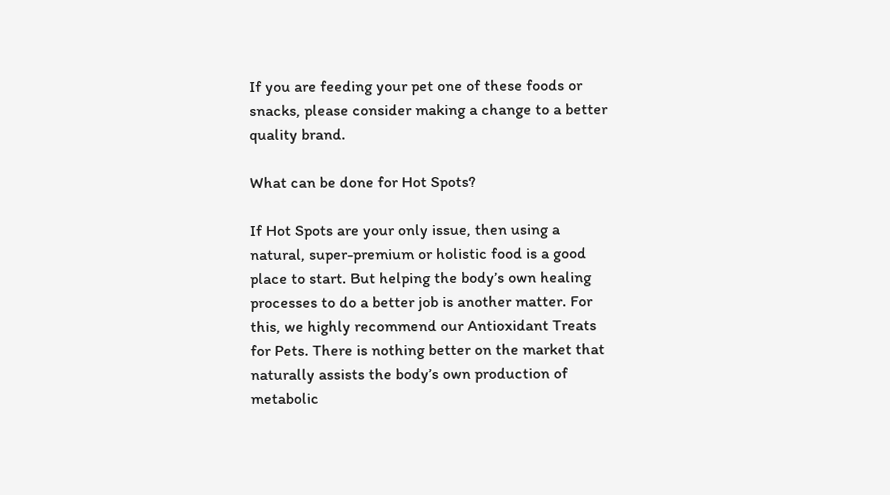If you are feeding your pet one of these foods or snacks, please consider making a change to a better quality brand.

What can be done for Hot Spots?

If Hot Spots are your only issue, then using a natural, super-premium or holistic food is a good place to start. But helping the body’s own healing processes to do a better job is another matter. For this, we highly recommend our Antioxidant Treats for Pets. There is nothing better on the market that naturally assists the body’s own production of metabolic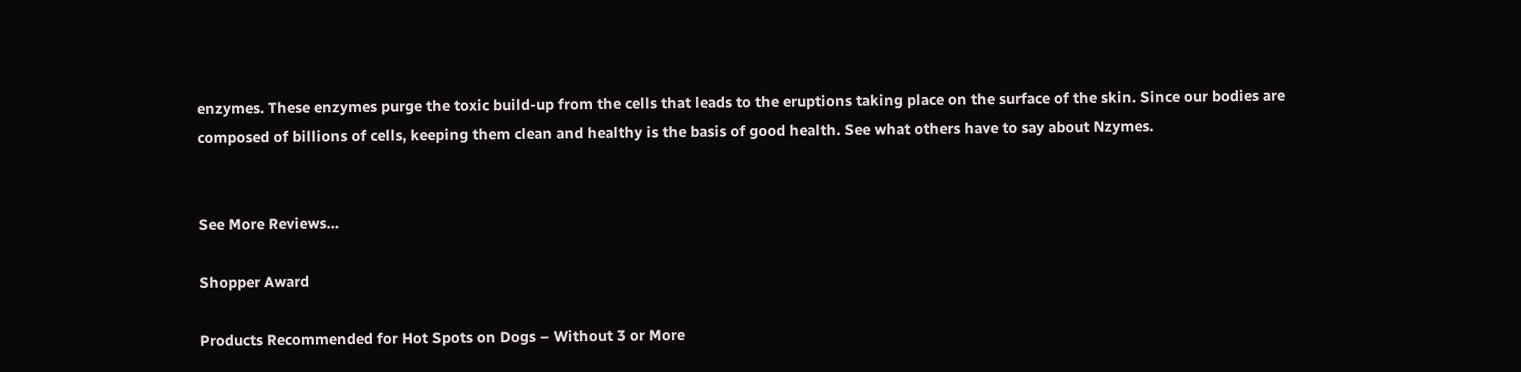enzymes. These enzymes purge the toxic build-up from the cells that leads to the eruptions taking place on the surface of the skin. Since our bodies are composed of billions of cells, keeping them clean and healthy is the basis of good health. See what others have to say about Nzymes.


See More Reviews…

Shopper Award

Products Recommended for Hot Spots on Dogs – Without 3 or More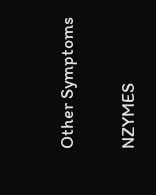Other Symptoms

NZYMES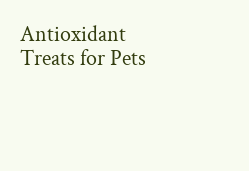Antioxidant Treats for Pets